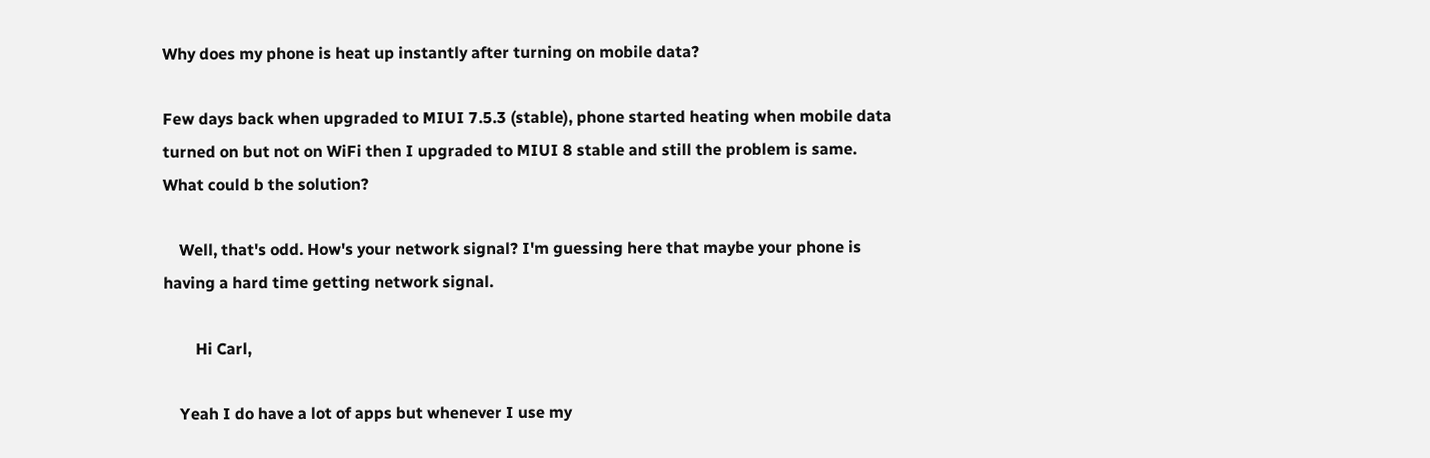Why does my phone is heat up instantly after turning on mobile data?

Few days back when upgraded to MIUI 7.5.3 (stable), phone started heating when mobile data turned on but not on WiFi then I upgraded to MIUI 8 stable and still the problem is same. What could b the solution?

    Well, that's odd. How's your network signal? I'm guessing here that maybe your phone is having a hard time getting network signal.

        Hi Carl,

    Yeah I do have a lot of apps but whenever I use my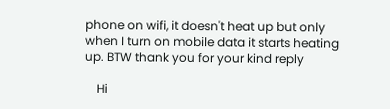phone on wifi, it doesn't heat up but only when I turn on mobile data it starts heating up. BTW thank you for your kind reply

    Hi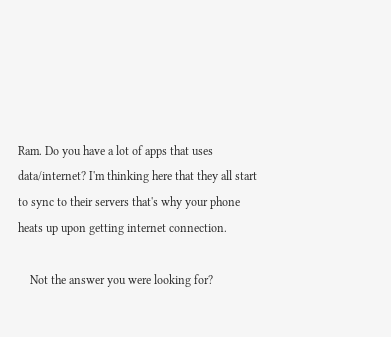Ram. Do you have a lot of apps that uses data/internet? I'm thinking here that they all start to sync to their servers that's why your phone heats up upon getting internet connection.

    Not the answer you were looking for?